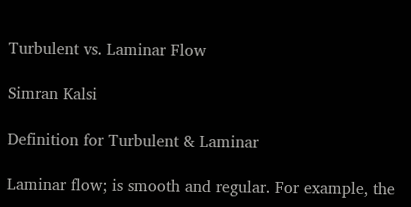Turbulent vs. Laminar Flow

Simran Kalsi

Definition for Turbulent & Laminar

Laminar flow; is smooth and regular. For example, the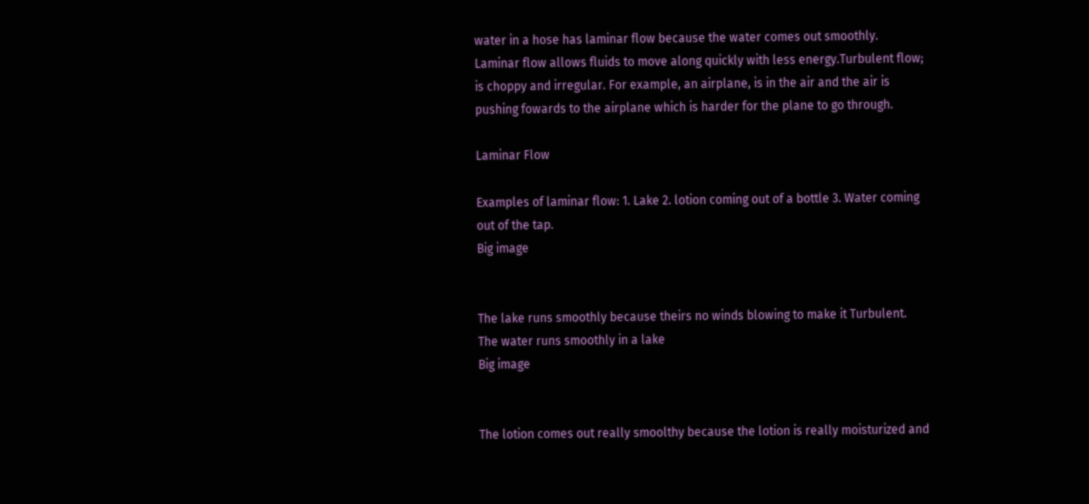water in a hose has laminar flow because the water comes out smoothly. Laminar flow allows fluids to move along quickly with less energy.Turbulent flow; is choppy and irregular. For example, an airplane, is in the air and the air is pushing fowards to the airplane which is harder for the plane to go through.

Laminar Flow

Examples of laminar flow: 1. Lake 2. lotion coming out of a bottle 3. Water coming out of the tap.
Big image


The lake runs smoothly because theirs no winds blowing to make it Turbulent. The water runs smoothly in a lake
Big image


The lotion comes out really smoolthy because the lotion is really moisturized and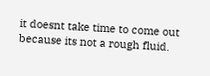it doesnt take time to come out because its not a rough fluid.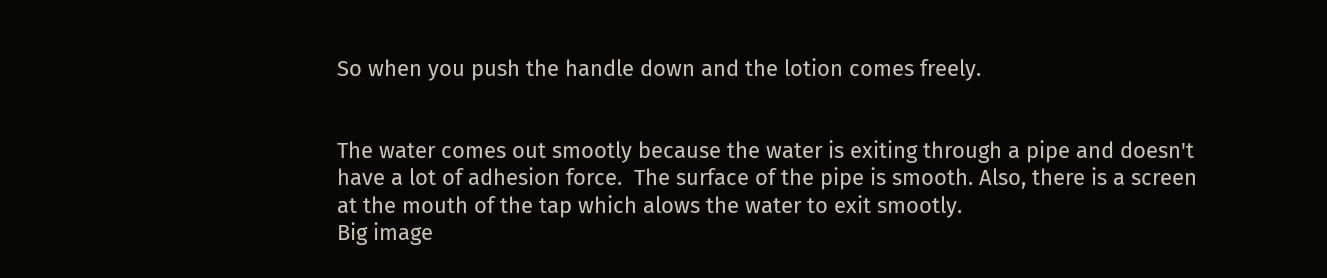So when you push the handle down and the lotion comes freely.


The water comes out smootly because the water is exiting through a pipe and doesn't have a lot of adhesion force.  The surface of the pipe is smooth. Also, there is a screen at the mouth of the tap which alows the water to exit smootly.
Big image